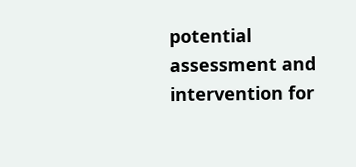potential assessment and intervention for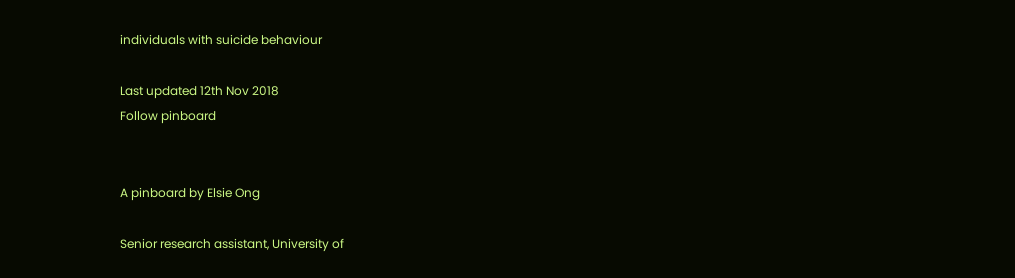individuals with suicide behaviour

Last updated 12th Nov 2018
Follow pinboard


A pinboard by Elsie Ong

Senior research assistant, University of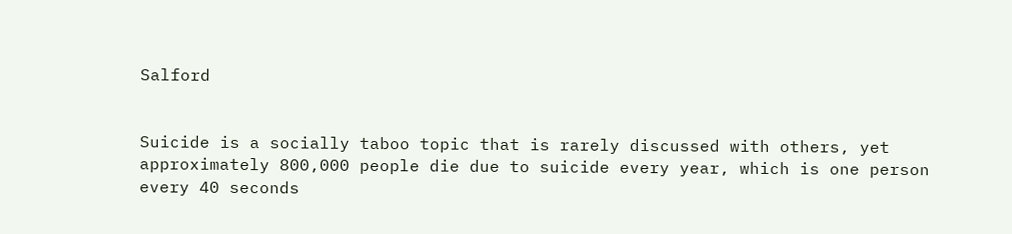Salford


Suicide is a socially taboo topic that is rarely discussed with others, yet approximately 800,000 people die due to suicide every year, which is one person every 40 seconds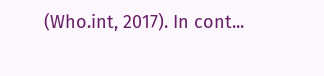(Who.int, 2017). In cont...